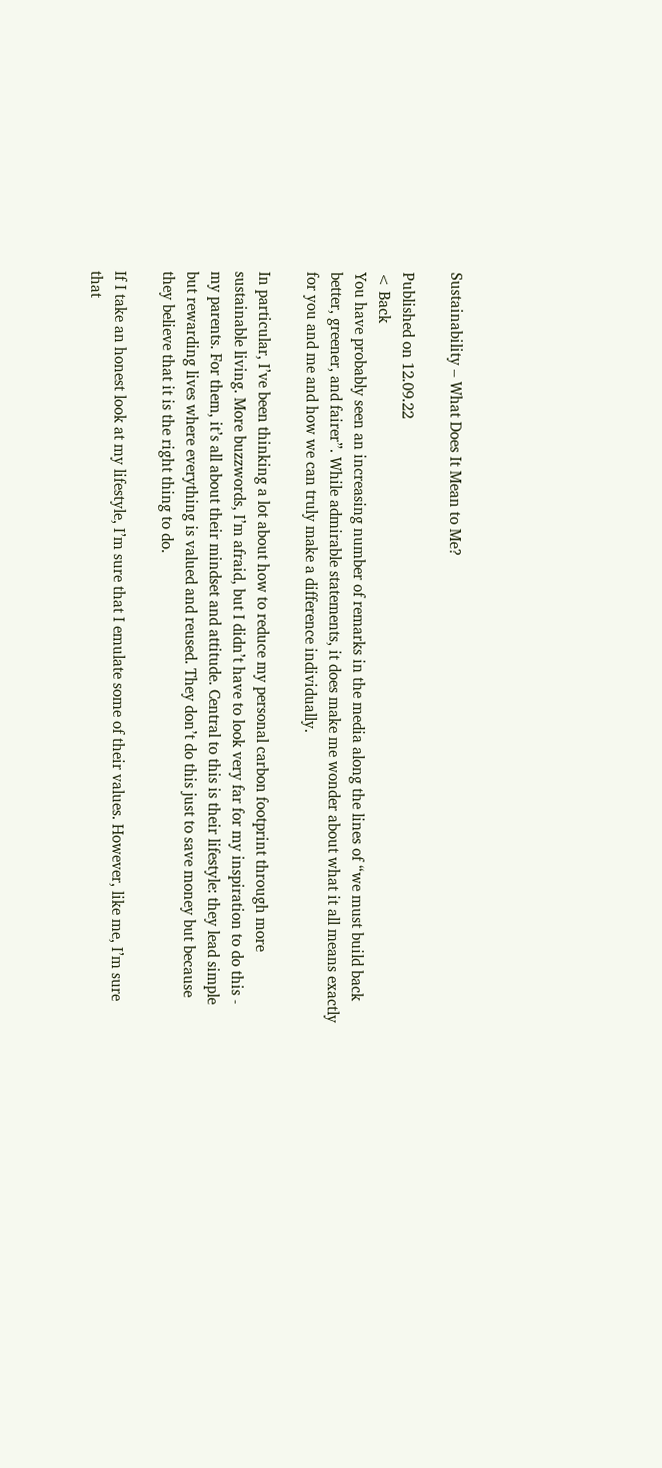Sustainability – What Does It Mean to Me?

Published on 12.09.22
< Back
You have probably seen an increasing number of remarks in the media along the lines of “we must build back better, greener, and fairer”. While admirable statements, it does make me wonder about what it all means exactly for you and me and how we can truly make a difference individually.

In particular, I’ve been thinking a lot about how to reduce my personal carbon footprint through more sustainable living. More buzzwords, I’m afraid, but I didn’t have to look very far for my inspiration to do this - my parents. For them, it’s all about their mindset and attitude. Central to this is their lifestyle: they lead simple but rewarding lives where everything is valued and reused. They don’t do this just to save money but because they believe that it is the right thing to do.

If I take an honest look at my lifestyle, I’m sure that I emulate some of their values. However, like me, I’m sure that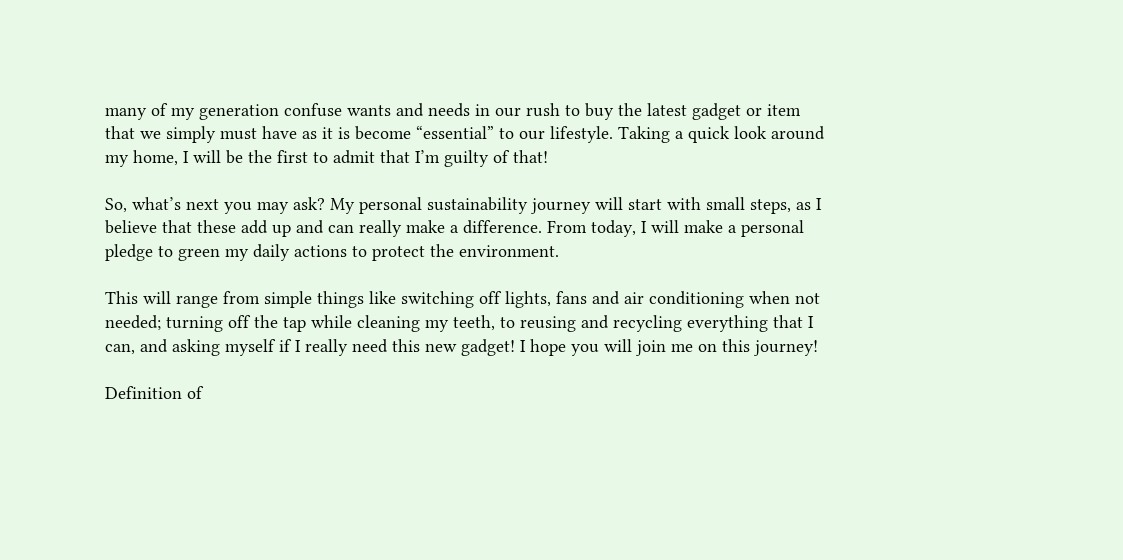many of my generation confuse wants and needs in our rush to buy the latest gadget or item that we simply must have as it is become “essential” to our lifestyle. Taking a quick look around my home, I will be the first to admit that I’m guilty of that!

So, what’s next you may ask? My personal sustainability journey will start with small steps, as I believe that these add up and can really make a difference. From today, I will make a personal pledge to green my daily actions to protect the environment.

This will range from simple things like switching off lights, fans and air conditioning when not needed; turning off the tap while cleaning my teeth, to reusing and recycling everything that I can, and asking myself if I really need this new gadget! I hope you will join me on this journey!

Definition of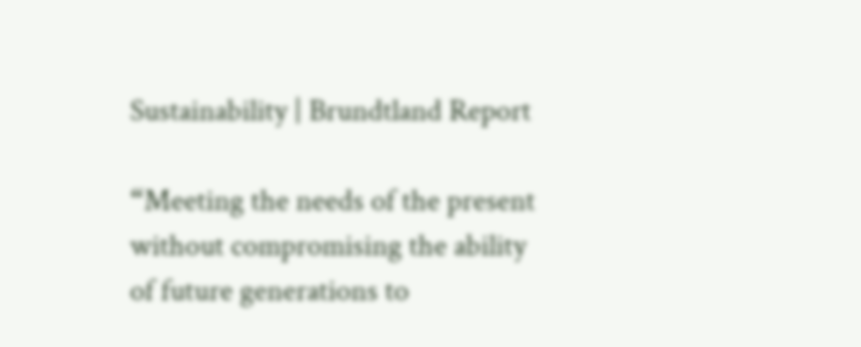Sustainability | Brundtland Report

“Meeting the needs of the present without compromising the ability of future generations to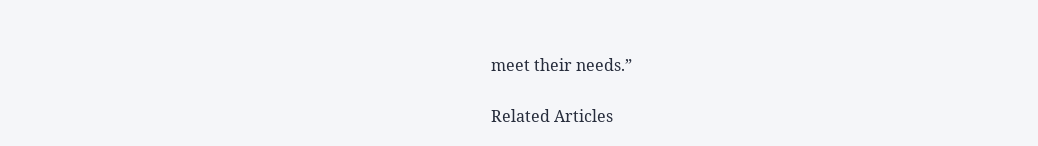meet their needs.”

Related Articles